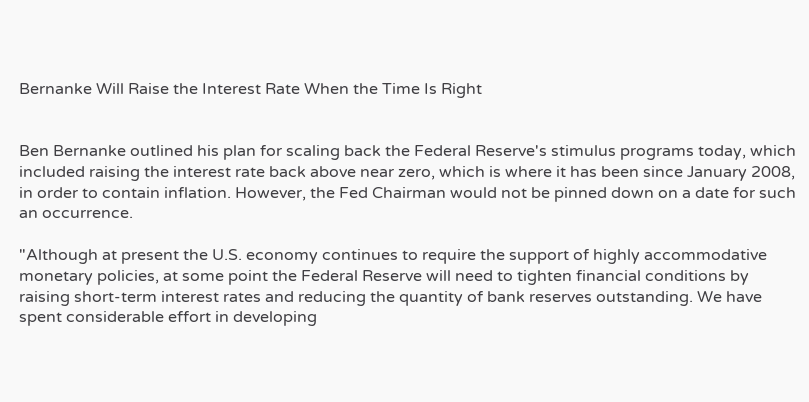Bernanke Will Raise the Interest Rate When the Time Is Right


Ben Bernanke outlined his plan for scaling back the Federal Reserve's stimulus programs today, which included raising the interest rate back above near zero, which is where it has been since January 2008, in order to contain inflation. However, the Fed Chairman would not be pinned down on a date for such an occurrence.

"Although at present the U.S. economy continues to require the support of highly accommodative monetary policies, at some point the Federal Reserve will need to tighten financial conditions by raising short-term interest rates and reducing the quantity of bank reserves outstanding. We have spent considerable effort in developing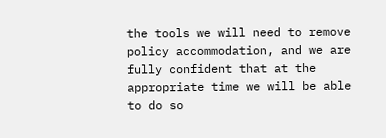the tools we will need to remove policy accommodation, and we are fully confident that at the appropriate time we will be able to do so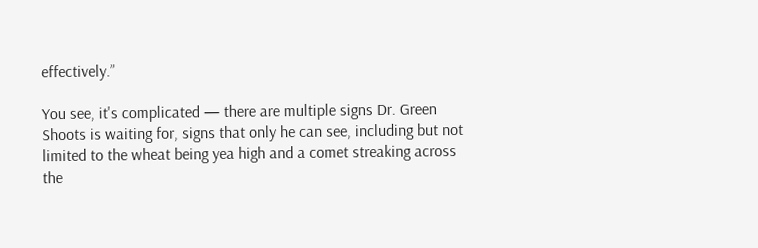effectively.”

You see, it's complicated — there are multiple signs Dr. Green Shoots is waiting for, signs that only he can see, including but not limited to the wheat being yea high and a comet streaking across the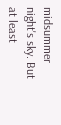midsummer night's sky. But at least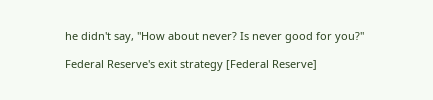he didn't say, "How about never? Is never good for you?"

Federal Reserve's exit strategy [Federal Reserve]